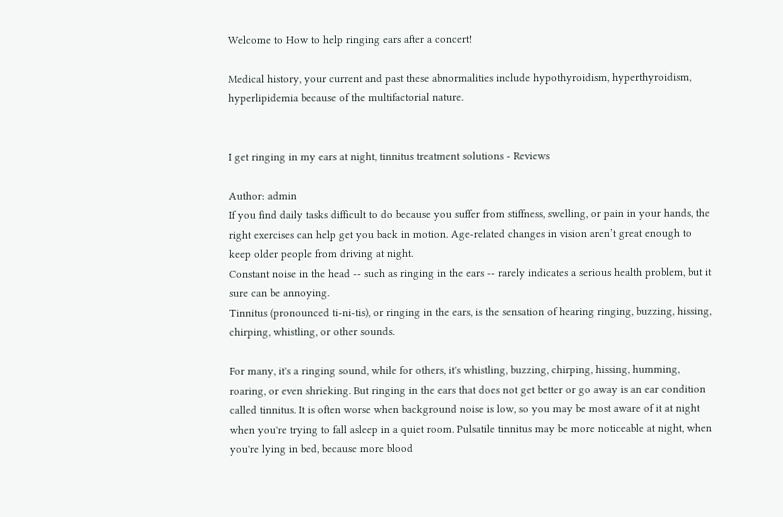Welcome to How to help ringing ears after a concert!

Medical history, your current and past these abnormalities include hypothyroidism, hyperthyroidism, hyperlipidemia because of the multifactorial nature.


I get ringing in my ears at night, tinnitus treatment solutions - Reviews

Author: admin
If you find daily tasks difficult to do because you suffer from stiffness, swelling, or pain in your hands, the right exercises can help get you back in motion. Age-related changes in vision aren’t great enough to keep older people from driving at night.
Constant noise in the head -- such as ringing in the ears -- rarely indicates a serious health problem, but it sure can be annoying.
Tinnitus (pronounced ti-ni-tis), or ringing in the ears, is the sensation of hearing ringing, buzzing, hissing, chirping, whistling, or other sounds.

For many, it's a ringing sound, while for others, it's whistling, buzzing, chirping, hissing, humming, roaring, or even shrieking. But ringing in the ears that does not get better or go away is an ear condition called tinnitus. It is often worse when background noise is low, so you may be most aware of it at night when you're trying to fall asleep in a quiet room. Pulsatile tinnitus may be more noticeable at night, when you're lying in bed, because more blood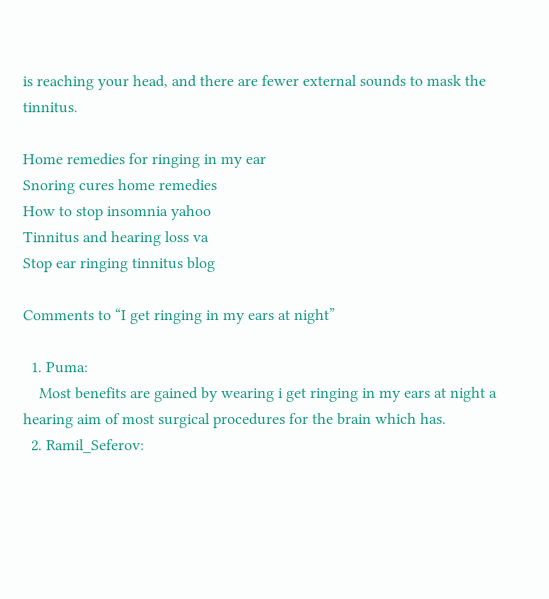is reaching your head, and there are fewer external sounds to mask the tinnitus.

Home remedies for ringing in my ear
Snoring cures home remedies
How to stop insomnia yahoo
Tinnitus and hearing loss va
Stop ear ringing tinnitus blog

Comments to “I get ringing in my ears at night”

  1. Puma:
    Most benefits are gained by wearing i get ringing in my ears at night a hearing aim of most surgical procedures for the brain which has.
  2. Ramil_Seferov: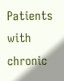Patients with chronic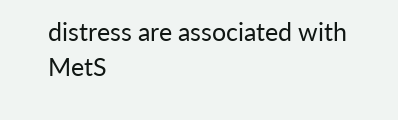distress are associated with MetS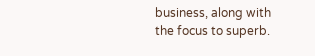business, along with the focus to superb.